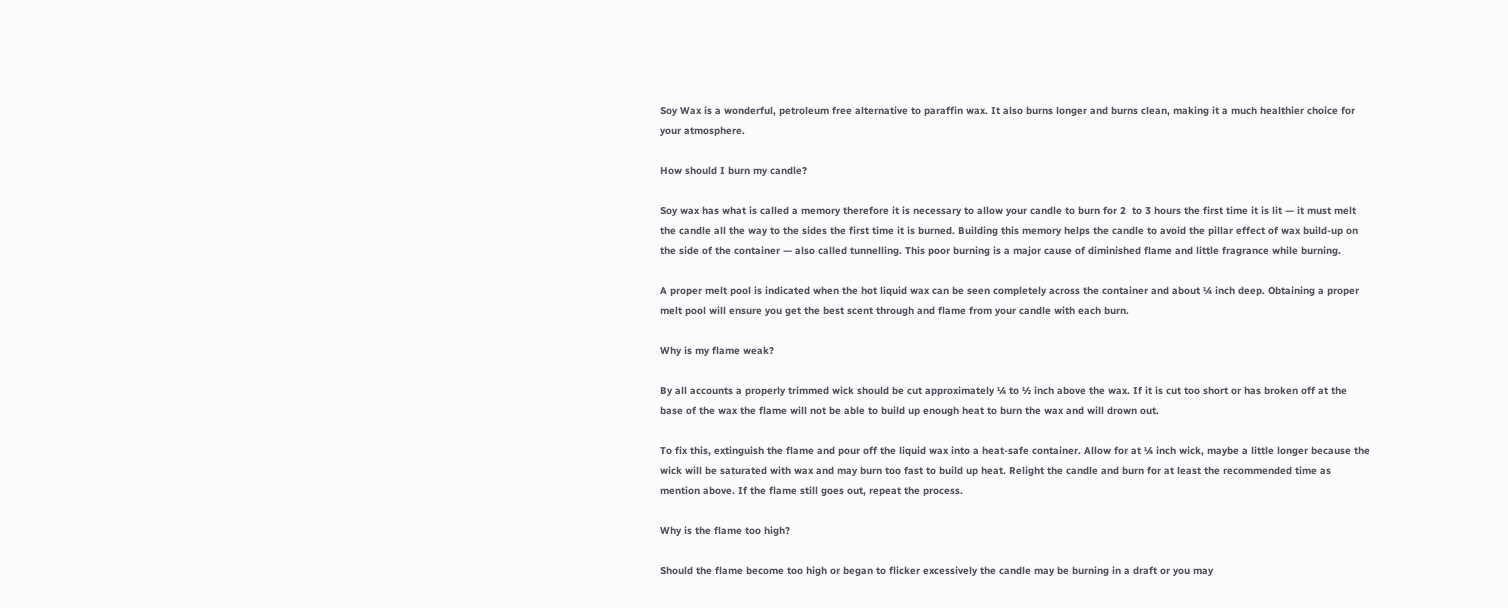Soy Wax is a wonderful, petroleum free alternative to paraffin wax. It also burns longer and burns clean, making it a much healthier choice for your atmosphere.

How should I burn my candle?

Soy wax has what is called a memory therefore it is necessary to allow your candle to burn for 2  to 3 hours the first time it is lit — it must melt the candle all the way to the sides the first time it is burned. Building this memory helps the candle to avoid the pillar effect of wax build-up on the side of the container — also called tunnelling. This poor burning is a major cause of diminished flame and little fragrance while burning.

A proper melt pool is indicated when the hot liquid wax can be seen completely across the container and about ¼ inch deep. Obtaining a proper melt pool will ensure you get the best scent through and flame from your candle with each burn.

Why is my flame weak?

By all accounts a properly trimmed wick should be cut approximately ¼ to ½ inch above the wax. If it is cut too short or has broken off at the base of the wax the flame will not be able to build up enough heat to burn the wax and will drown out.

To fix this, extinguish the flame and pour off the liquid wax into a heat-safe container. Allow for at ¼ inch wick, maybe a little longer because the wick will be saturated with wax and may burn too fast to build up heat. Relight the candle and burn for at least the recommended time as mention above. If the flame still goes out, repeat the process.

Why is the flame too high?

Should the flame become too high or began to flicker excessively the candle may be burning in a draft or you may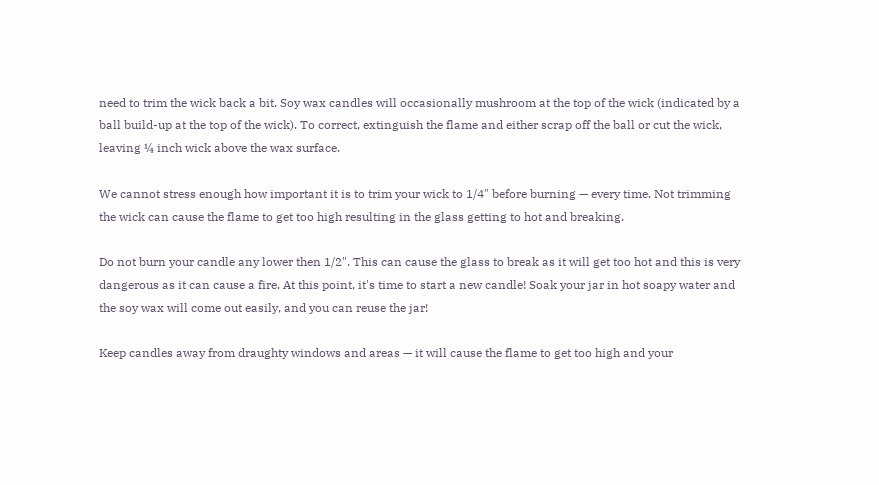need to trim the wick back a bit. Soy wax candles will occasionally mushroom at the top of the wick (indicated by a ball build-up at the top of the wick). To correct, extinguish the flame and either scrap off the ball or cut the wick, leaving ¼ inch wick above the wax surface.

We cannot stress enough how important it is to trim your wick to 1/4" before burning — every time. Not trimming the wick can cause the flame to get too high resulting in the glass getting to hot and breaking.

Do not burn your candle any lower then 1/2". This can cause the glass to break as it will get too hot and this is very dangerous as it can cause a fire. At this point, it's time to start a new candle! Soak your jar in hot soapy water and the soy wax will come out easily, and you can reuse the jar!

Keep candles away from draughty windows and areas — it will cause the flame to get too high and your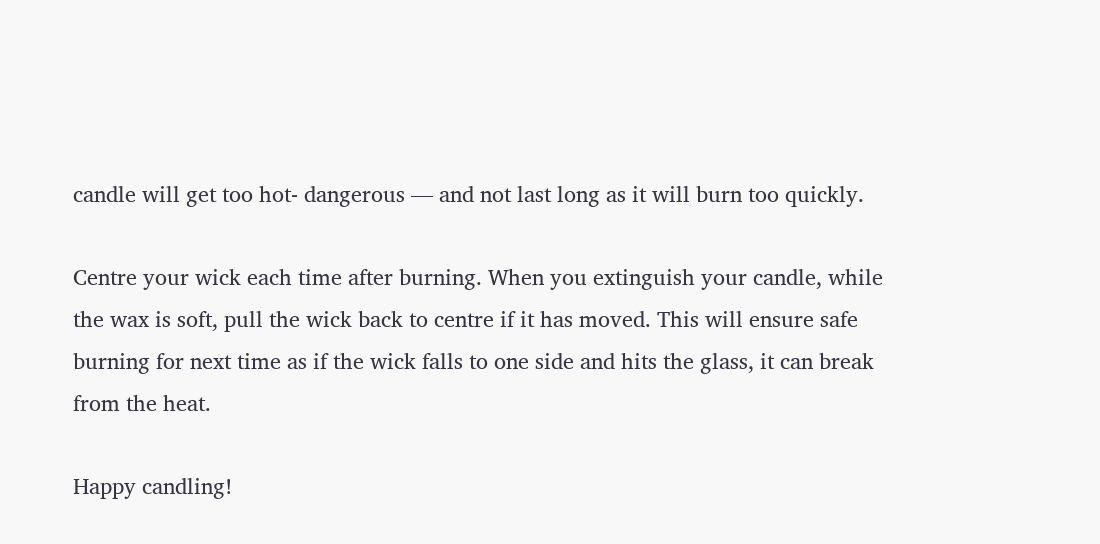candle will get too hot- dangerous — and not last long as it will burn too quickly.

Centre your wick each time after burning. When you extinguish your candle, while the wax is soft, pull the wick back to centre if it has moved. This will ensure safe burning for next time as if the wick falls to one side and hits the glass, it can break from the heat.

Happy candling!